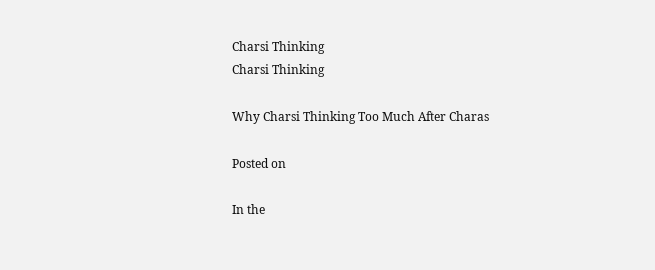Charsi Thinking
Charsi Thinking

Why Charsi Thinking Too Much After Charas

Posted on

In the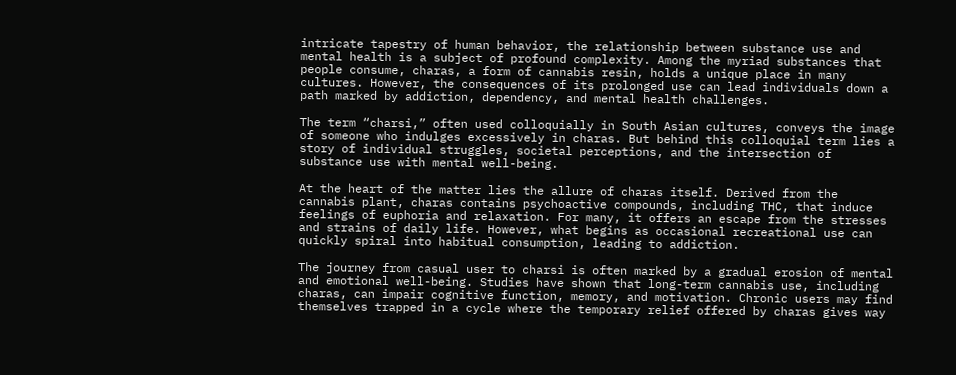intricate tapestry of human behavior, the relationship between substance use and mental health is a subject of profound complexity. Among the myriad substances that people consume, charas, a form of cannabis resin, holds a unique place in many cultures. However, the consequences of its prolonged use can lead individuals down a path marked by addiction, dependency, and mental health challenges.

The term “charsi,” often used colloquially in South Asian cultures, conveys the image of someone who indulges excessively in charas. But behind this colloquial term lies a story of individual struggles, societal perceptions, and the intersection of substance use with mental well-being.

At the heart of the matter lies the allure of charas itself. Derived from the cannabis plant, charas contains psychoactive compounds, including THC, that induce feelings of euphoria and relaxation. For many, it offers an escape from the stresses and strains of daily life. However, what begins as occasional recreational use can quickly spiral into habitual consumption, leading to addiction.

The journey from casual user to charsi is often marked by a gradual erosion of mental and emotional well-being. Studies have shown that long-term cannabis use, including charas, can impair cognitive function, memory, and motivation. Chronic users may find themselves trapped in a cycle where the temporary relief offered by charas gives way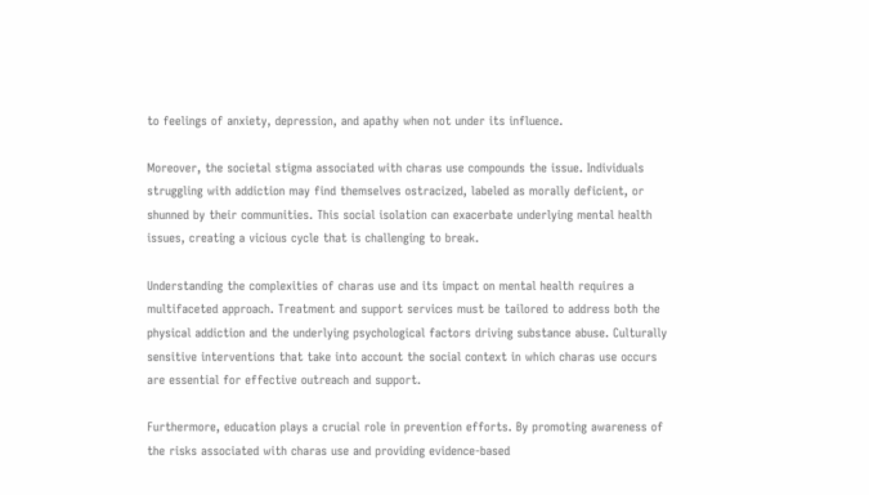to feelings of anxiety, depression, and apathy when not under its influence.

Moreover, the societal stigma associated with charas use compounds the issue. Individuals struggling with addiction may find themselves ostracized, labeled as morally deficient, or shunned by their communities. This social isolation can exacerbate underlying mental health issues, creating a vicious cycle that is challenging to break.

Understanding the complexities of charas use and its impact on mental health requires a multifaceted approach. Treatment and support services must be tailored to address both the physical addiction and the underlying psychological factors driving substance abuse. Culturally sensitive interventions that take into account the social context in which charas use occurs are essential for effective outreach and support.

Furthermore, education plays a crucial role in prevention efforts. By promoting awareness of the risks associated with charas use and providing evidence-based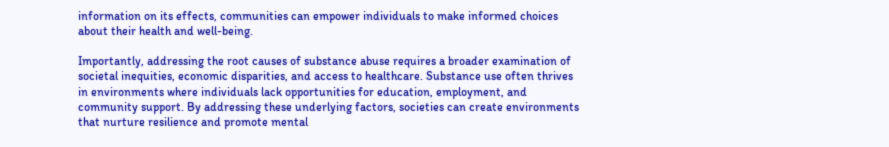information on its effects, communities can empower individuals to make informed choices about their health and well-being.

Importantly, addressing the root causes of substance abuse requires a broader examination of societal inequities, economic disparities, and access to healthcare. Substance use often thrives in environments where individuals lack opportunities for education, employment, and community support. By addressing these underlying factors, societies can create environments that nurture resilience and promote mental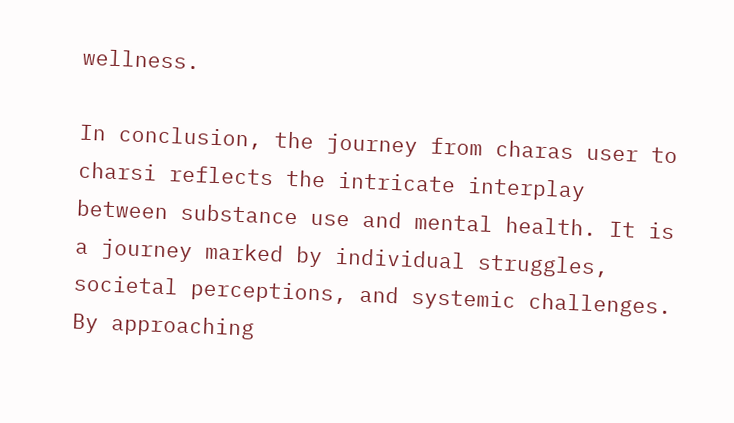wellness.

In conclusion, the journey from charas user to charsi reflects the intricate interplay between substance use and mental health. It is a journey marked by individual struggles, societal perceptions, and systemic challenges. By approaching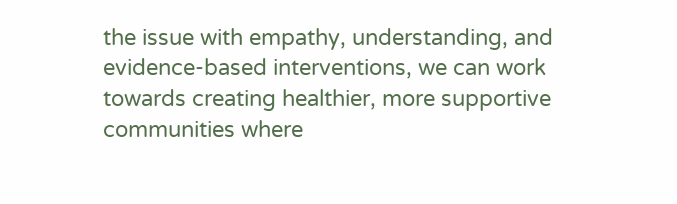the issue with empathy, understanding, and evidence-based interventions, we can work towards creating healthier, more supportive communities where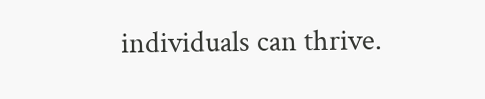individuals can thrive.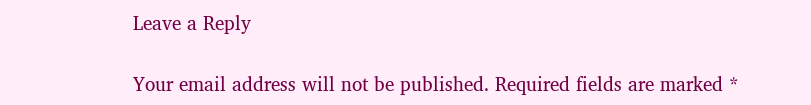Leave a Reply

Your email address will not be published. Required fields are marked *